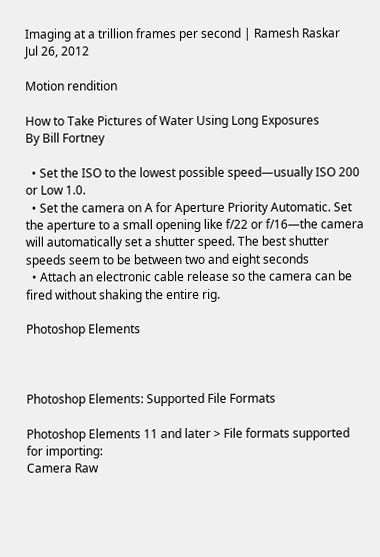Imaging at a trillion frames per second | Ramesh Raskar
Jul 26, 2012

Motion rendition

How to Take Pictures of Water Using Long Exposures
By Bill Fortney

  • Set the ISO to the lowest possible speed—usually ISO 200 or Low 1.0.
  • Set the camera on A for Aperture Priority Automatic. Set the aperture to a small opening like f/22 or f/16—the camera will automatically set a shutter speed. The best shutter speeds seem to be between two and eight seconds
  • Attach an electronic cable release so the camera can be fired without shaking the entire rig.

Photoshop Elements



Photoshop Elements: Supported File Formats

Photoshop Elements 11 and later > File formats supported for importing:
Camera Raw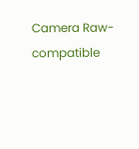Camera Raw-compatible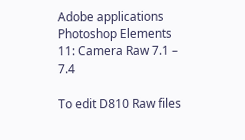Adobe applications
Photoshop Elements 11: Camera Raw 7.1 – 7.4

To edit D810 Raw files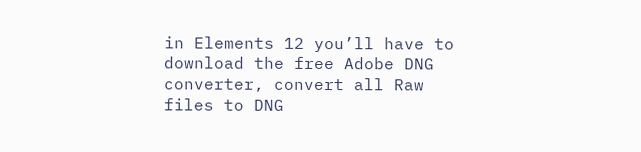in Elements 12 you’ll have to download the free Adobe DNG converter, convert all Raw files to DNG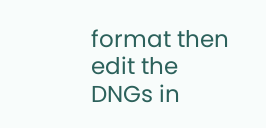format then edit the DNGs in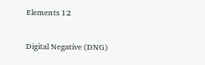Elements 12

Digital Negative (DNG)